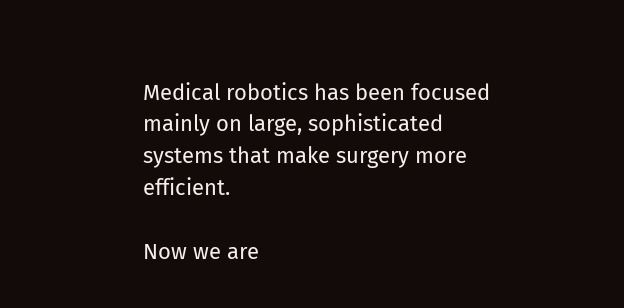Medical robotics has been focused mainly on large, sophisticated systems that make surgery more efficient.

Now we are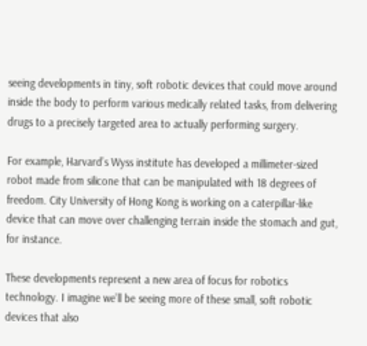seeing developments in tiny, soft robotic devices that could move around inside the body to perform various medically related tasks, from delivering drugs to a precisely targeted area to actually performing surgery.

For example, Harvard’s Wyss institute has developed a millimeter-sized robot made from silicone that can be manipulated with 18 degrees of freedom. City University of Hong Kong is working on a caterpillar-like device that can move over challenging terrain inside the stomach and gut, for instance.

These developments represent a new area of focus for robotics technology. I imagine we’ll be seeing more of these small, soft robotic devices that also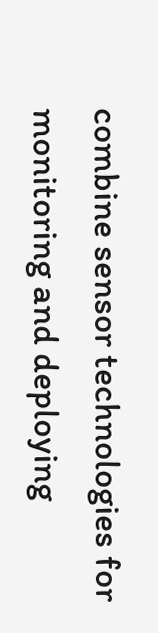combine sensor technologies for monitoring and deploying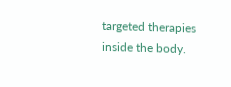targeted therapies inside the body.